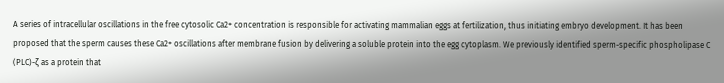A series of intracellular oscillations in the free cytosolic Ca2+ concentration is responsible for activating mammalian eggs at fertilization, thus initiating embryo development. It has been proposed that the sperm causes these Ca2+ oscillations after membrane fusion by delivering a soluble protein into the egg cytoplasm. We previously identified sperm-specific phospholipase C (PLC)-ζ as a protein that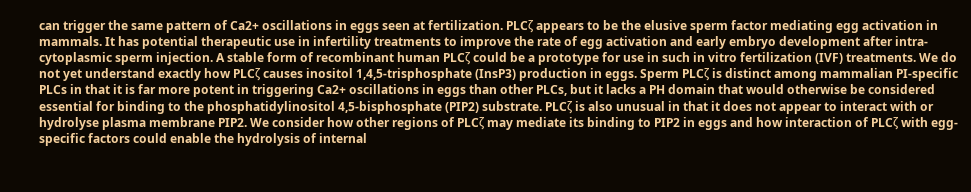can trigger the same pattern of Ca2+ oscillations in eggs seen at fertilization. PLCζ appears to be the elusive sperm factor mediating egg activation in mammals. It has potential therapeutic use in infertility treatments to improve the rate of egg activation and early embryo development after intra-cytoplasmic sperm injection. A stable form of recombinant human PLCζ could be a prototype for use in such in vitro fertilization (IVF) treatments. We do not yet understand exactly how PLCζ causes inositol 1,4,5-trisphosphate (InsP3) production in eggs. Sperm PLCζ is distinct among mammalian PI-specific PLCs in that it is far more potent in triggering Ca2+ oscillations in eggs than other PLCs, but it lacks a PH domain that would otherwise be considered essential for binding to the phosphatidylinositol 4,5-bisphosphate (PIP2) substrate. PLCζ is also unusual in that it does not appear to interact with or hydrolyse plasma membrane PIP2. We consider how other regions of PLCζ may mediate its binding to PIP2 in eggs and how interaction of PLCζ with egg-specific factors could enable the hydrolysis of internal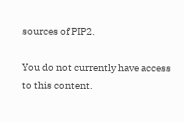sources of PIP2.

You do not currently have access to this content.